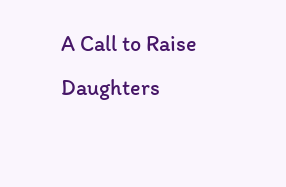A Call to Raise Daughters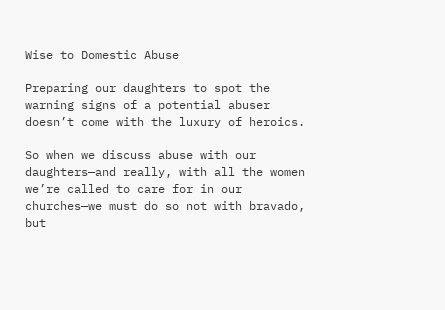Wise to Domestic Abuse

Preparing our daughters to spot the warning signs of a potential abuser doesn’t come with the luxury of heroics.

So when we discuss abuse with our daughters—and really, with all the women we’re called to care for in our churches—we must do so not with bravado, but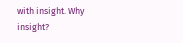with insight. Why insight?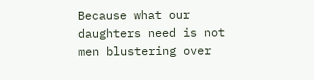Because what our daughters need is not men blustering over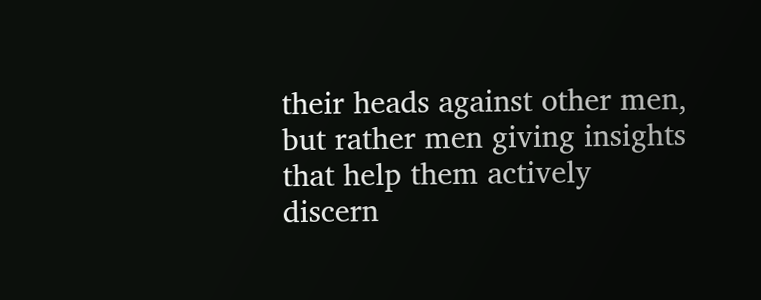their heads against other men, but rather men giving insights that help them actively discern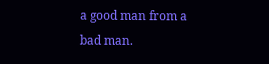a good man from a bad man.